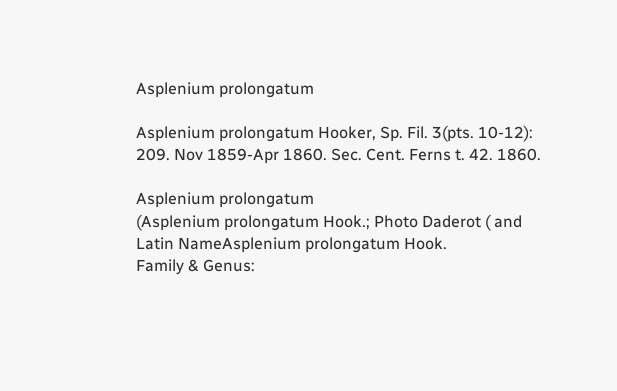Asplenium prolongatum

Asplenium prolongatum Hooker, Sp. Fil. 3(pts. 10-12): 209. Nov 1859-Apr 1860. Sec. Cent. Ferns t. 42. 1860.

Asplenium prolongatum
(Asplenium prolongatum Hook.; Photo Daderot ( and
Latin NameAsplenium prolongatum Hook.
Family & Genus: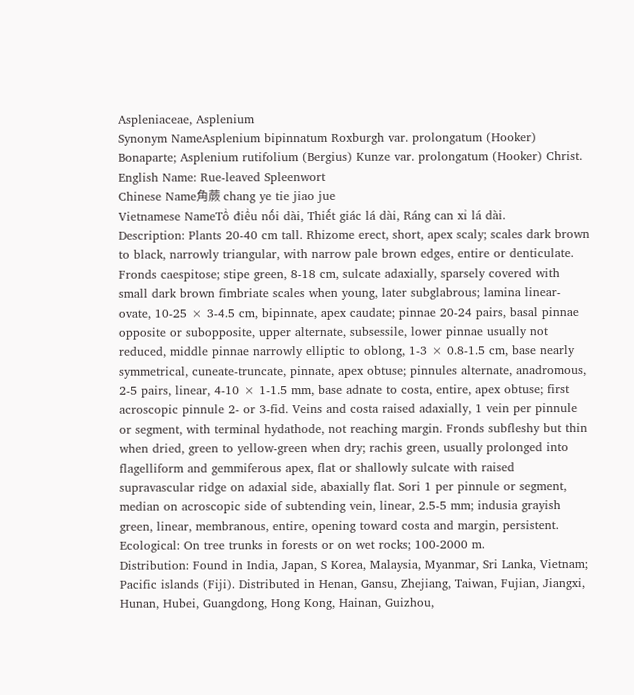Aspleniaceae, Asplenium
Synonym NameAsplenium bipinnatum Roxburgh var. prolongatum (Hooker) Bonaparte; Asplenium rutifolium (Bergius) Kunze var. prolongatum (Hooker) Christ.
English Name: Rue-leaved Spleenwort
Chinese Name角蕨 chang ye tie jiao jue
Vietnamese NameTổ điểu nối dài, Thiết giác lá dài, Ráng can xỉ lá dài.
Description: Plants 20-40 cm tall. Rhizome erect, short, apex scaly; scales dark brown to black, narrowly triangular, with narrow pale brown edges, entire or denticulate. Fronds caespitose; stipe green, 8-18 cm, sulcate adaxially, sparsely covered with small dark brown fimbriate scales when young, later subglabrous; lamina linear-ovate, 10-25 × 3-4.5 cm, bipinnate, apex caudate; pinnae 20-24 pairs, basal pinnae opposite or subopposite, upper alternate, subsessile, lower pinnae usually not reduced, middle pinnae narrowly elliptic to oblong, 1-3 × 0.8-1.5 cm, base nearly symmetrical, cuneate-truncate, pinnate, apex obtuse; pinnules alternate, anadromous, 2-5 pairs, linear, 4-10 × 1-1.5 mm, base adnate to costa, entire, apex obtuse; first acroscopic pinnule 2- or 3-fid. Veins and costa raised adaxially, 1 vein per pinnule or segment, with terminal hydathode, not reaching margin. Fronds subfleshy but thin when dried, green to yellow-green when dry; rachis green, usually prolonged into flagelliform and gemmiferous apex, flat or shallowly sulcate with raised supravascular ridge on adaxial side, abaxially flat. Sori 1 per pinnule or segment, median on acroscopic side of subtending vein, linear, 2.5-5 mm; indusia grayish green, linear, membranous, entire, opening toward costa and margin, persistent.
Ecological: On tree trunks in forests or on wet rocks; 100-2000 m.
Distribution: Found in India, Japan, S Korea, Malaysia, Myanmar, Sri Lanka, Vietnam; Pacific islands (Fiji). Distributed in Henan, Gansu, Zhejiang, Taiwan, Fujian, Jiangxi, Hunan, Hubei, Guangdong, Hong Kong, Hainan, Guizhou,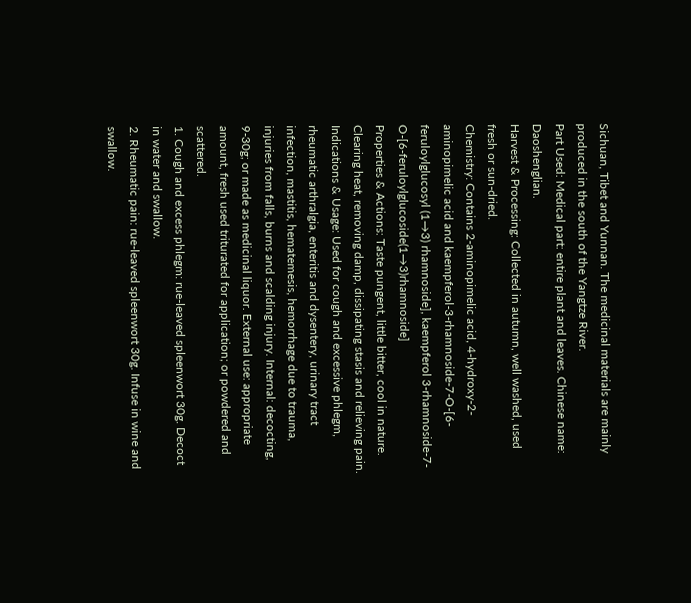Sichuan, Tibet and Yunnan. The medicinal materials are mainly produced in the south of the Yangtze River.
Part Used: Medical part: entire plant and leaves. Chinese name: Daoshenglian.
Harvest & Processing: Collected in autumn, well washed, used fresh or sun-dried.
Chemistry: Contains 2-aminopimelic acid, 4-hydroxy-2-aminopimelic acid and kaempferol-3-rhamnoside-7-O-[6-feruloylglucosyl (1→3) rhamnoside], kaempferol 3-rhamnoside-7-O-[6-feruloylglucoside(1→3)rhamnoside]
Properties & Actions: Taste pungent, little bitter, cool in nature. Clearing heat, removing damp, dissipating stasis and relieving pain.
Indications & Usage: Used for cough and excessive phlegm, rheumatic arthralgia, enteritis and dysentery, urinary tract infection, mastitis, hematemesis, hemorrhage due to trauma, injuries from falls, burns and scalding injury. Internal: decocting, 9-30g; or made as medicinal liquor. External use: appropriate amount, fresh used triturated for application; or powdered and scattered.
1. Cough and excess phlegm: rue-leaved spleenwort 30g. Decoct in water and swallow.
2. Rheumatic pain: rue-leaved spleenwort 30g. Infuse in wine and swallow.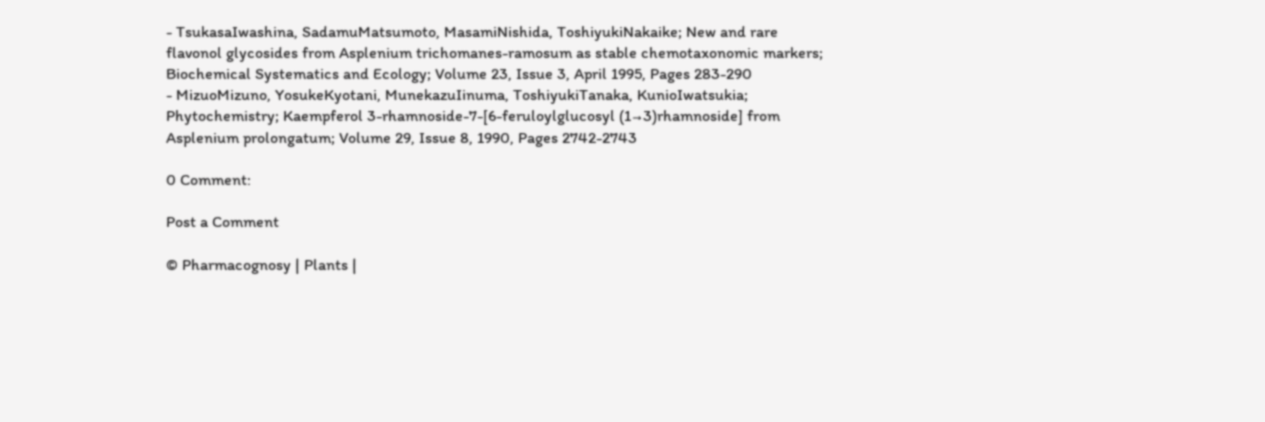- TsukasaIwashina, SadamuMatsumoto, MasamiNishida, ToshiyukiNakaike; New and rare flavonol glycosides from Asplenium trichomanes-ramosum as stable chemotaxonomic markers; Biochemical Systematics and Ecology; Volume 23, Issue 3, April 1995, Pages 283-290
- MizuoMizuno, YosukeKyotani, MunekazuIinuma, ToshiyukiTanaka, KunioIwatsukia; Phytochemistry; Kaempferol 3-rhamnoside-7-[6-feruloylglucosyl (1→3)rhamnoside] from Asplenium prolongatum; Volume 29, Issue 8, 1990, Pages 2742-2743

0 Comment:

Post a Comment

© Pharmacognosy | Plants |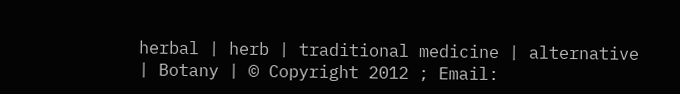herbal | herb | traditional medicine | alternative | Botany | © Copyright 2012 ; Email: